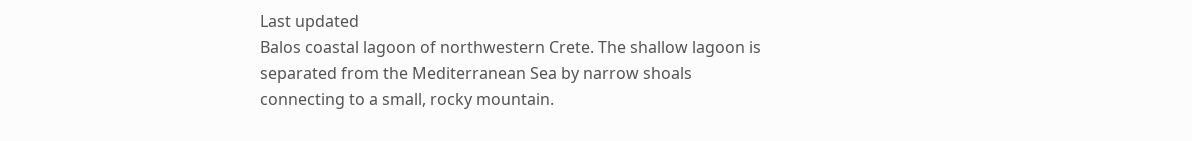Last updated
Balos coastal lagoon of northwestern Crete. The shallow lagoon is separated from the Mediterranean Sea by narrow shoals connecting to a small, rocky mountain.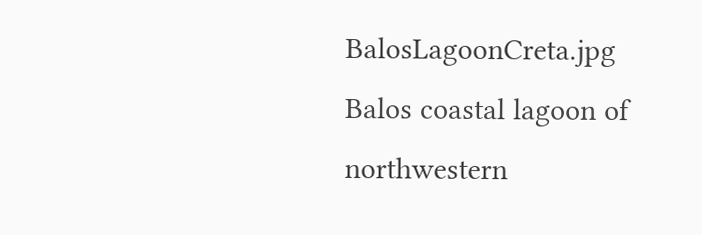BalosLagoonCreta.jpg
Balos coastal lagoon of northwestern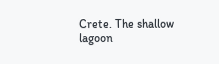Crete. The shallow lagoon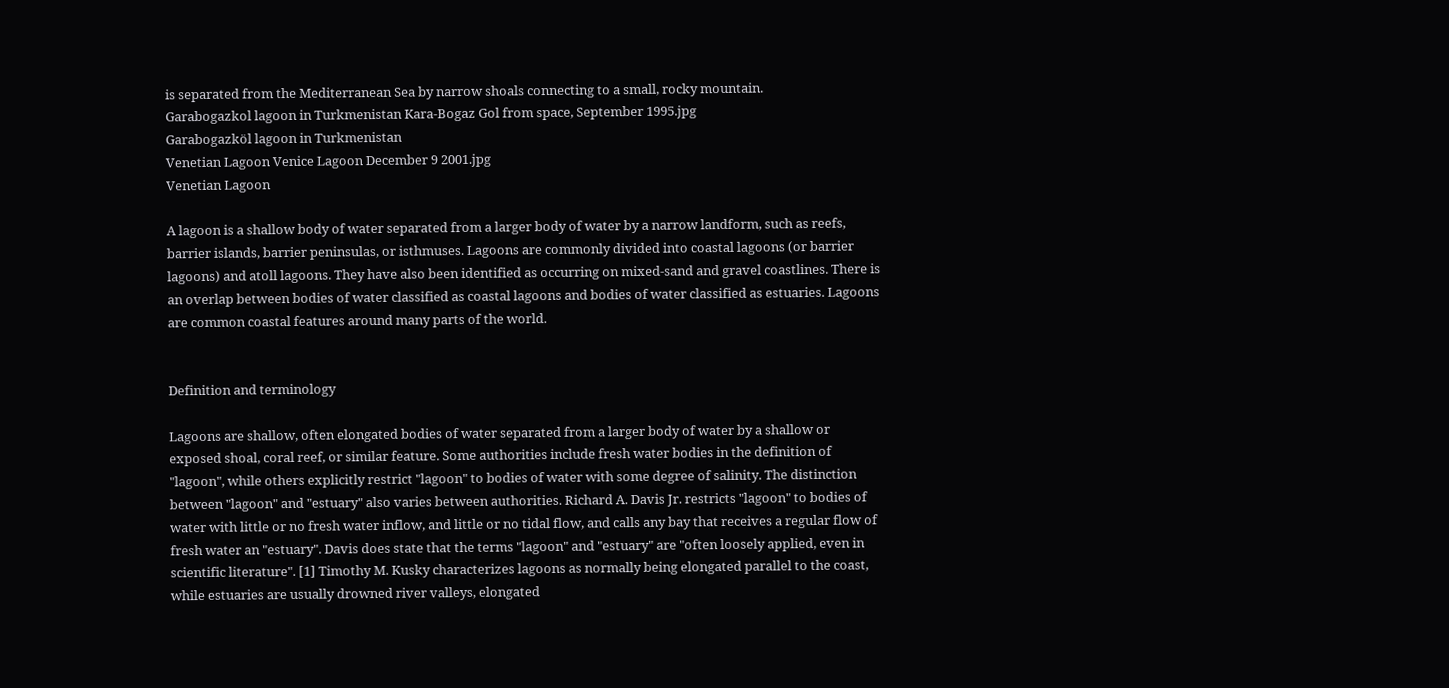is separated from the Mediterranean Sea by narrow shoals connecting to a small, rocky mountain.
Garabogazkol lagoon in Turkmenistan Kara-Bogaz Gol from space, September 1995.jpg
Garabogazköl lagoon in Turkmenistan
Venetian Lagoon Venice Lagoon December 9 2001.jpg
Venetian Lagoon

A lagoon is a shallow body of water separated from a larger body of water by a narrow landform, such as reefs, barrier islands, barrier peninsulas, or isthmuses. Lagoons are commonly divided into coastal lagoons (or barrier lagoons) and atoll lagoons. They have also been identified as occurring on mixed-sand and gravel coastlines. There is an overlap between bodies of water classified as coastal lagoons and bodies of water classified as estuaries. Lagoons are common coastal features around many parts of the world.


Definition and terminology

Lagoons are shallow, often elongated bodies of water separated from a larger body of water by a shallow or exposed shoal, coral reef, or similar feature. Some authorities include fresh water bodies in the definition of "lagoon", while others explicitly restrict "lagoon" to bodies of water with some degree of salinity. The distinction between "lagoon" and "estuary" also varies between authorities. Richard A. Davis Jr. restricts "lagoon" to bodies of water with little or no fresh water inflow, and little or no tidal flow, and calls any bay that receives a regular flow of fresh water an "estuary". Davis does state that the terms "lagoon" and "estuary" are "often loosely applied, even in scientific literature". [1] Timothy M. Kusky characterizes lagoons as normally being elongated parallel to the coast, while estuaries are usually drowned river valleys, elongated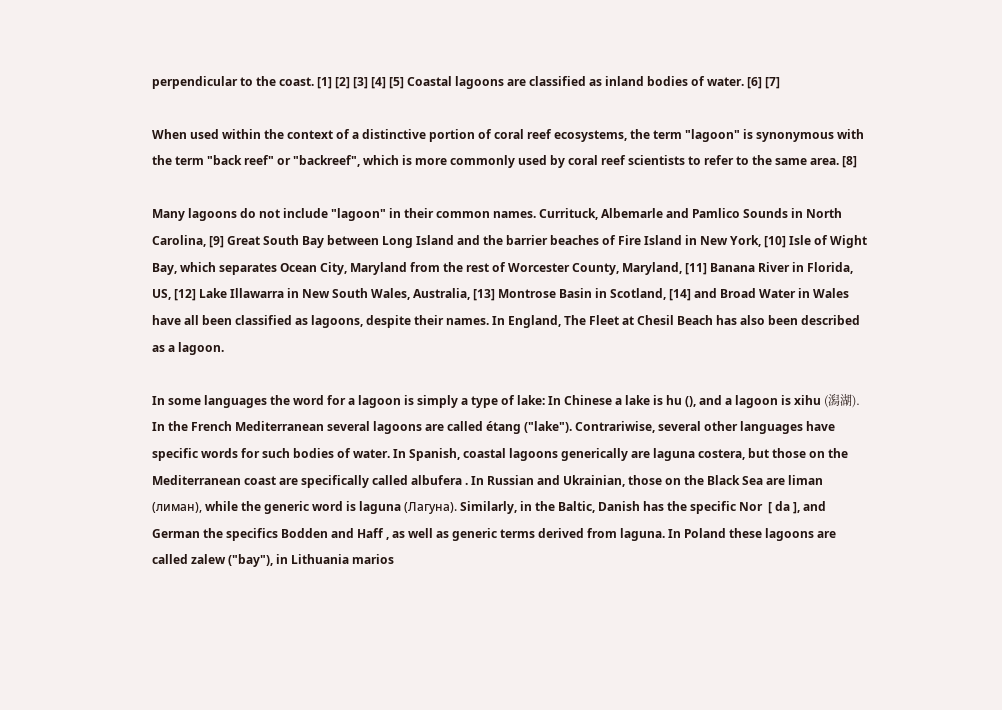perpendicular to the coast. [1] [2] [3] [4] [5] Coastal lagoons are classified as inland bodies of water. [6] [7]

When used within the context of a distinctive portion of coral reef ecosystems, the term "lagoon" is synonymous with the term "back reef" or "backreef", which is more commonly used by coral reef scientists to refer to the same area. [8]

Many lagoons do not include "lagoon" in their common names. Currituck, Albemarle and Pamlico Sounds in North Carolina, [9] Great South Bay between Long Island and the barrier beaches of Fire Island in New York, [10] Isle of Wight Bay, which separates Ocean City, Maryland from the rest of Worcester County, Maryland, [11] Banana River in Florida, US, [12] Lake Illawarra in New South Wales, Australia, [13] Montrose Basin in Scotland, [14] and Broad Water in Wales have all been classified as lagoons, despite their names. In England, The Fleet at Chesil Beach has also been described as a lagoon.

In some languages the word for a lagoon is simply a type of lake: In Chinese a lake is hu (), and a lagoon is xihu (潟湖). In the French Mediterranean several lagoons are called étang ("lake"). Contrariwise, several other languages have specific words for such bodies of water. In Spanish, coastal lagoons generically are laguna costera, but those on the Mediterranean coast are specifically called albufera . In Russian and Ukrainian, those on the Black Sea are liman (лиман), while the generic word is laguna (Лагуна). Similarly, in the Baltic, Danish has the specific Nor  [ da ], and German the specifics Bodden and Haff , as well as generic terms derived from laguna. In Poland these lagoons are called zalew ("bay"), in Lithuania marios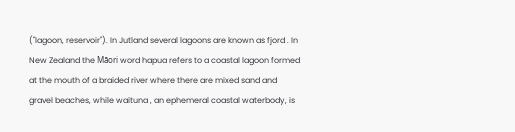("lagoon, reservoir"). In Jutland several lagoons are known as fjord . In New Zealand the Māori word hapua refers to a coastal lagoon formed at the mouth of a braided river where there are mixed sand and gravel beaches, while waituna , an ephemeral coastal waterbody, is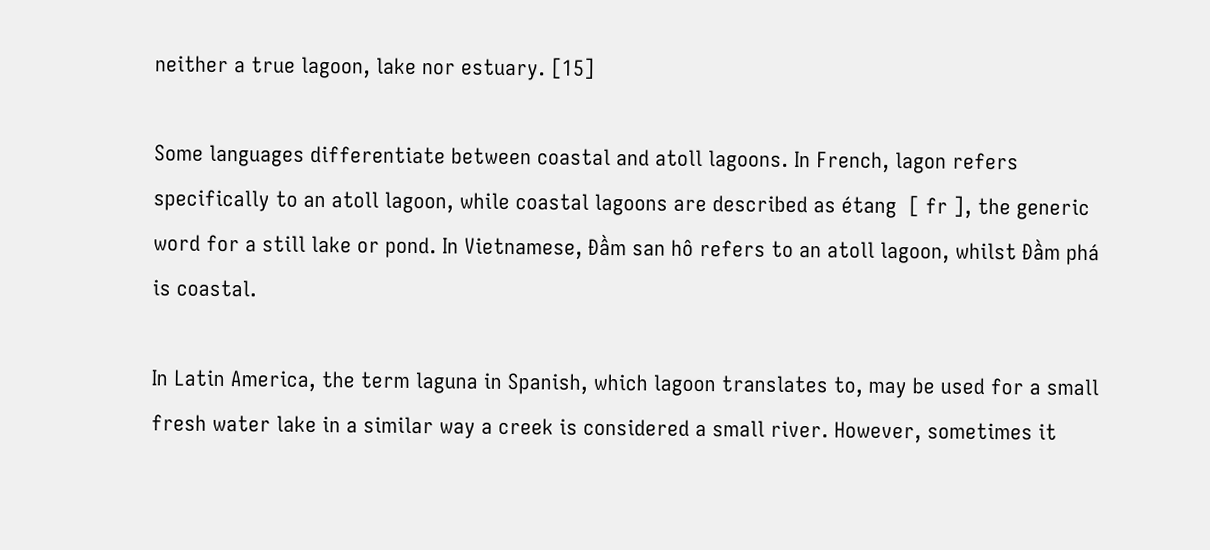neither a true lagoon, lake nor estuary. [15]

Some languages differentiate between coastal and atoll lagoons. In French, lagon refers specifically to an atoll lagoon, while coastal lagoons are described as étang  [ fr ], the generic word for a still lake or pond. In Vietnamese, Đầm san hô refers to an atoll lagoon, whilst Đầm phá is coastal.

In Latin America, the term laguna in Spanish, which lagoon translates to, may be used for a small fresh water lake in a similar way a creek is considered a small river. However, sometimes it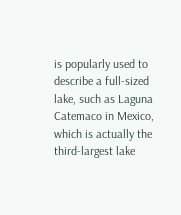is popularly used to describe a full-sized lake, such as Laguna Catemaco in Mexico, which is actually the third-largest lake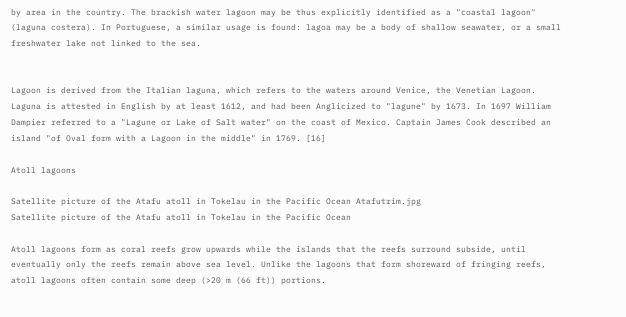by area in the country. The brackish water lagoon may be thus explicitly identified as a "coastal lagoon" (laguna costera). In Portuguese, a similar usage is found: lagoa may be a body of shallow seawater, or a small freshwater lake not linked to the sea.


Lagoon is derived from the Italian laguna, which refers to the waters around Venice, the Venetian Lagoon. Laguna is attested in English by at least 1612, and had been Anglicized to "lagune" by 1673. In 1697 William Dampier referred to a "Lagune or Lake of Salt water" on the coast of Mexico. Captain James Cook described an island "of Oval form with a Lagoon in the middle" in 1769. [16]

Atoll lagoons

Satellite picture of the Atafu atoll in Tokelau in the Pacific Ocean Atafutrim.jpg
Satellite picture of the Atafu atoll in Tokelau in the Pacific Ocean

Atoll lagoons form as coral reefs grow upwards while the islands that the reefs surround subside, until eventually only the reefs remain above sea level. Unlike the lagoons that form shoreward of fringing reefs, atoll lagoons often contain some deep (>20 m (66 ft)) portions.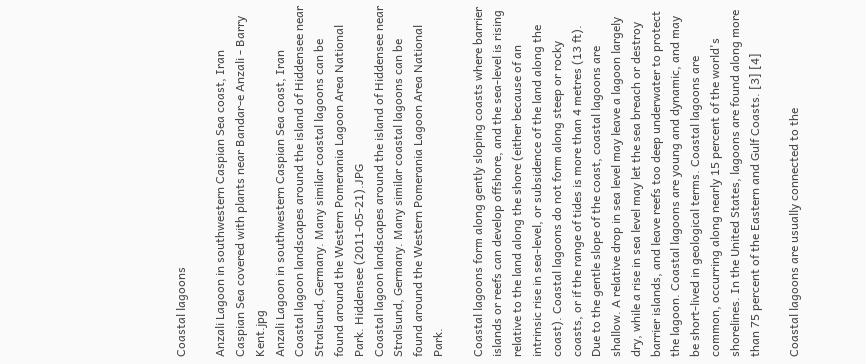Coastal lagoons

Anzali Lagoon in southwestern Caspian Sea coast, Iran Caspian Sea covered with plants near Bandar-e Anzali - Barry Kent.jpg
Anzali Lagoon in southwestern Caspian Sea coast, Iran
Coastal lagoon landscapes around the island of Hiddensee near Stralsund, Germany. Many similar coastal lagoons can be found around the Western Pomerania Lagoon Area National Park. Hiddensee (2011-05-21).JPG
Coastal lagoon landscapes around the island of Hiddensee near Stralsund, Germany. Many similar coastal lagoons can be found around the Western Pomerania Lagoon Area National Park.

Coastal lagoons form along gently sloping coasts where barrier islands or reefs can develop offshore, and the sea-level is rising relative to the land along the shore (either because of an intrinsic rise in sea-level, or subsidence of the land along the coast). Coastal lagoons do not form along steep or rocky coasts, or if the range of tides is more than 4 metres (13 ft). Due to the gentle slope of the coast, coastal lagoons are shallow. A relative drop in sea level may leave a lagoon largely dry, while a rise in sea level may let the sea breach or destroy barrier islands, and leave reefs too deep underwater to protect the lagoon. Coastal lagoons are young and dynamic, and may be short-lived in geological terms. Coastal lagoons are common, occurring along nearly 15 percent of the world's shorelines. In the United States, lagoons are found along more than 75 percent of the Eastern and Gulf Coasts. [3] [4]

Coastal lagoons are usually connected to the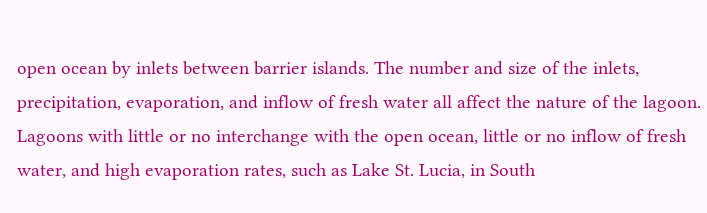open ocean by inlets between barrier islands. The number and size of the inlets, precipitation, evaporation, and inflow of fresh water all affect the nature of the lagoon. Lagoons with little or no interchange with the open ocean, little or no inflow of fresh water, and high evaporation rates, such as Lake St. Lucia, in South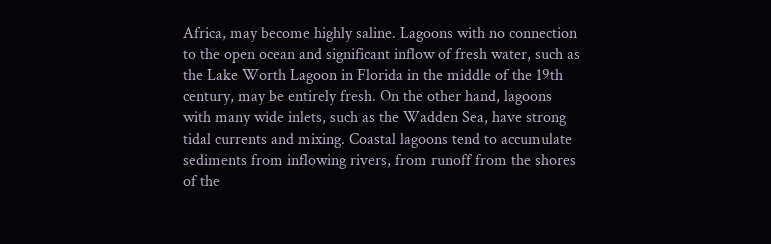Africa, may become highly saline. Lagoons with no connection to the open ocean and significant inflow of fresh water, such as the Lake Worth Lagoon in Florida in the middle of the 19th century, may be entirely fresh. On the other hand, lagoons with many wide inlets, such as the Wadden Sea, have strong tidal currents and mixing. Coastal lagoons tend to accumulate sediments from inflowing rivers, from runoff from the shores of the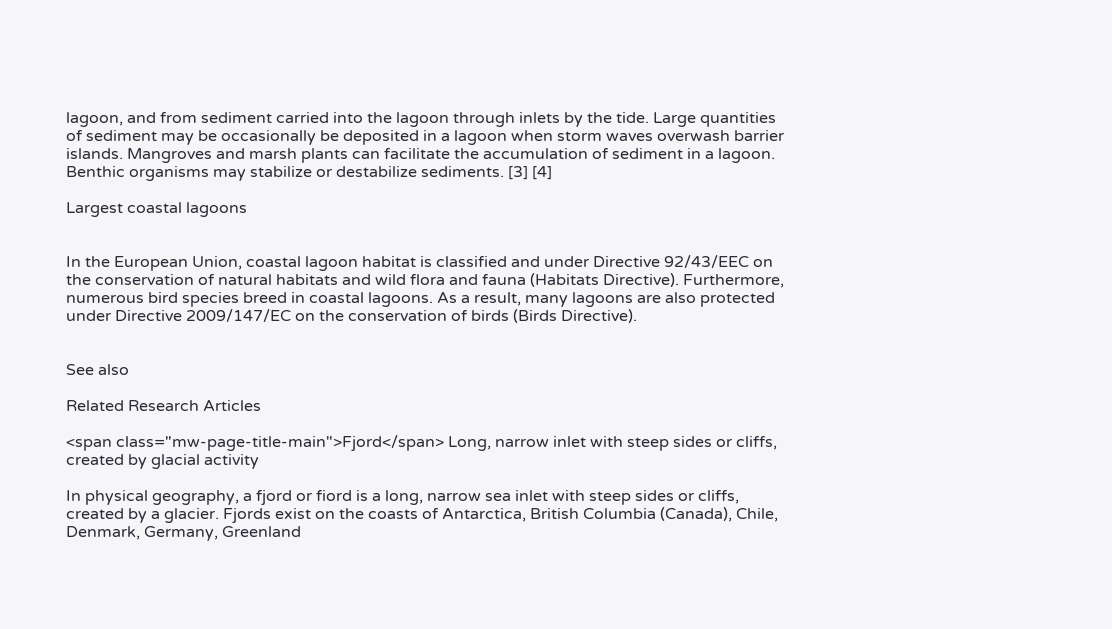lagoon, and from sediment carried into the lagoon through inlets by the tide. Large quantities of sediment may be occasionally be deposited in a lagoon when storm waves overwash barrier islands. Mangroves and marsh plants can facilitate the accumulation of sediment in a lagoon. Benthic organisms may stabilize or destabilize sediments. [3] [4]

Largest coastal lagoons


In the European Union, coastal lagoon habitat is classified and under Directive 92/43/EEC on the conservation of natural habitats and wild flora and fauna (Habitats Directive). Furthermore, numerous bird species breed in coastal lagoons. As a result, many lagoons are also protected under Directive 2009/147/EC on the conservation of birds (Birds Directive).


See also

Related Research Articles

<span class="mw-page-title-main">Fjord</span> Long, narrow inlet with steep sides or cliffs, created by glacial activity

In physical geography, a fjord or fiord is a long, narrow sea inlet with steep sides or cliffs, created by a glacier. Fjords exist on the coasts of Antarctica, British Columbia (Canada), Chile, Denmark, Germany, Greenland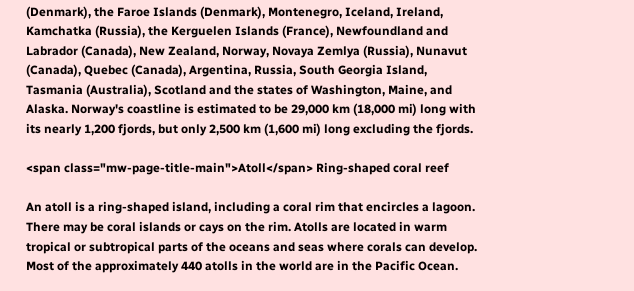(Denmark), the Faroe Islands (Denmark), Montenegro, Iceland, Ireland, Kamchatka (Russia), the Kerguelen Islands (France), Newfoundland and Labrador (Canada), New Zealand, Norway, Novaya Zemlya (Russia), Nunavut (Canada), Quebec (Canada), Argentina, Russia, South Georgia Island, Tasmania (Australia), Scotland and the states of Washington, Maine, and Alaska. Norway's coastline is estimated to be 29,000 km (18,000 mi) long with its nearly 1,200 fjords, but only 2,500 km (1,600 mi) long excluding the fjords.

<span class="mw-page-title-main">Atoll</span> Ring-shaped coral reef

An atoll is a ring-shaped island, including a coral rim that encircles a lagoon. There may be coral islands or cays on the rim. Atolls are located in warm tropical or subtropical parts of the oceans and seas where corals can develop. Most of the approximately 440 atolls in the world are in the Pacific Ocean.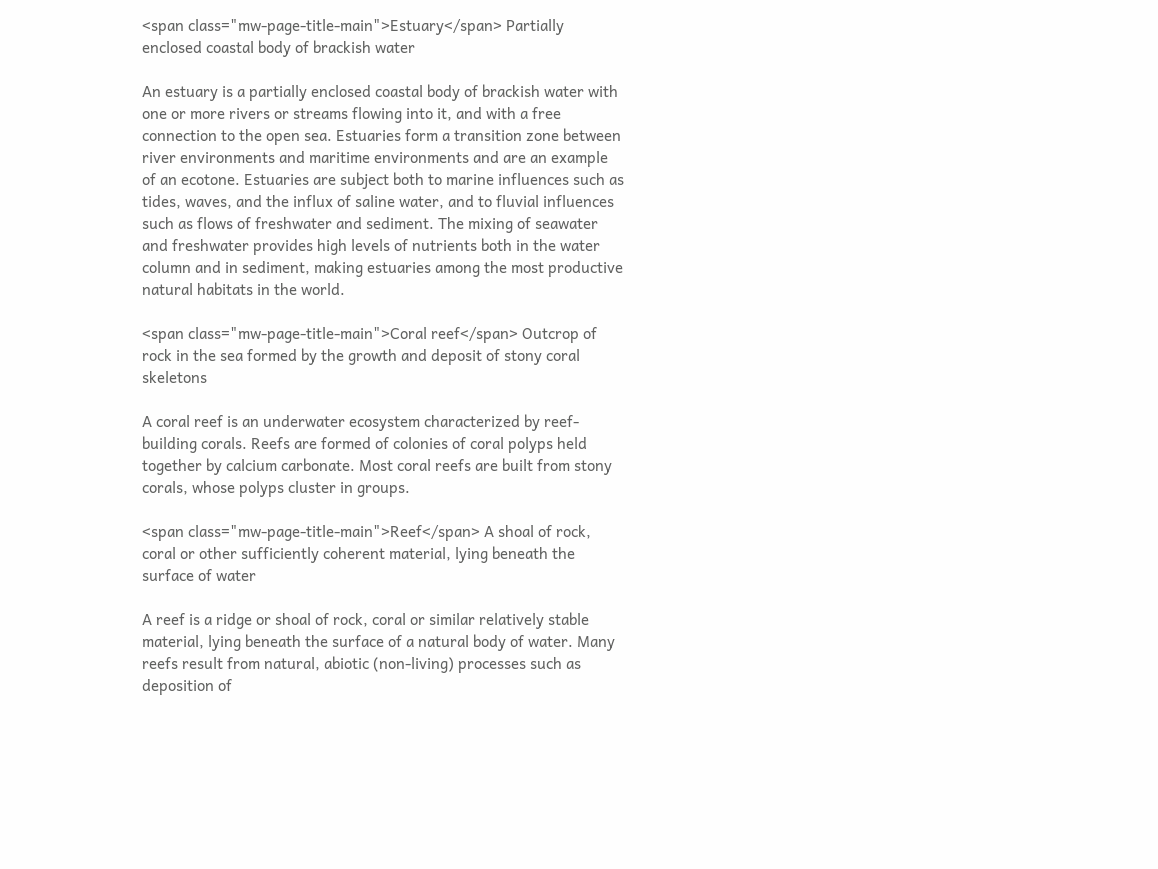<span class="mw-page-title-main">Estuary</span> Partially enclosed coastal body of brackish water

An estuary is a partially enclosed coastal body of brackish water with one or more rivers or streams flowing into it, and with a free connection to the open sea. Estuaries form a transition zone between river environments and maritime environments and are an example of an ecotone. Estuaries are subject both to marine influences such as tides, waves, and the influx of saline water, and to fluvial influences such as flows of freshwater and sediment. The mixing of seawater and freshwater provides high levels of nutrients both in the water column and in sediment, making estuaries among the most productive natural habitats in the world.

<span class="mw-page-title-main">Coral reef</span> Outcrop of rock in the sea formed by the growth and deposit of stony coral skeletons

A coral reef is an underwater ecosystem characterized by reef-building corals. Reefs are formed of colonies of coral polyps held together by calcium carbonate. Most coral reefs are built from stony corals, whose polyps cluster in groups.

<span class="mw-page-title-main">Reef</span> A shoal of rock, coral or other sufficiently coherent material, lying beneath the surface of water

A reef is a ridge or shoal of rock, coral or similar relatively stable material, lying beneath the surface of a natural body of water. Many reefs result from natural, abiotic (non-living) processes such as deposition of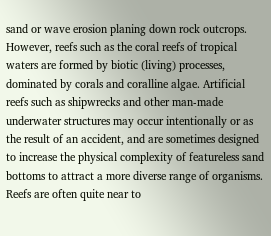sand or wave erosion planing down rock outcrops. However, reefs such as the coral reefs of tropical waters are formed by biotic (living) processes, dominated by corals and coralline algae. Artificial reefs such as shipwrecks and other man-made underwater structures may occur intentionally or as the result of an accident, and are sometimes designed to increase the physical complexity of featureless sand bottoms to attract a more diverse range of organisms. Reefs are often quite near to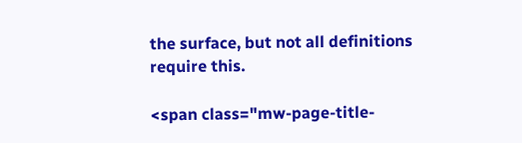the surface, but not all definitions require this.

<span class="mw-page-title-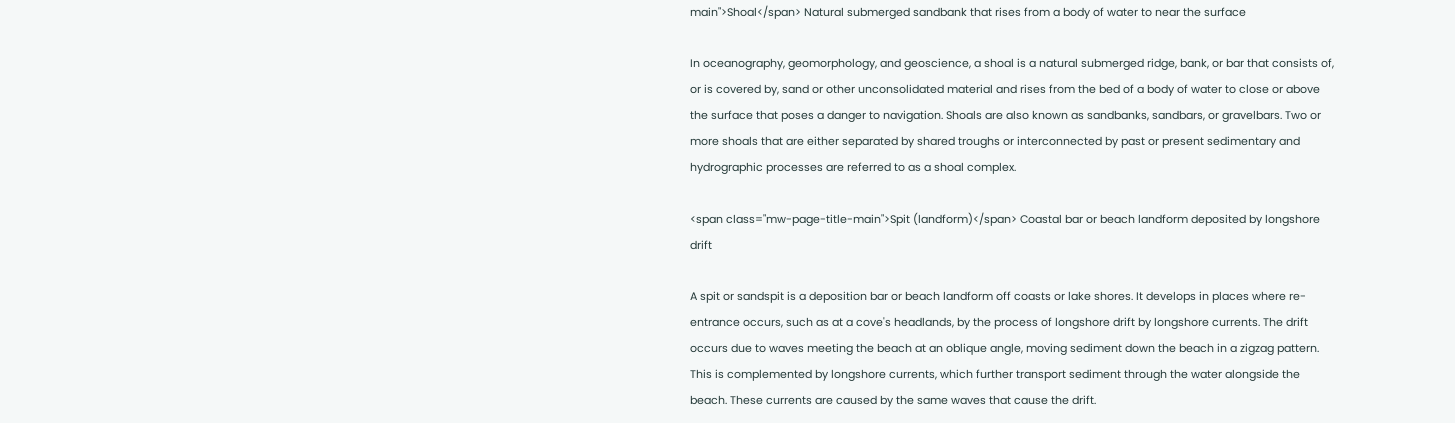main">Shoal</span> Natural submerged sandbank that rises from a body of water to near the surface

In oceanography, geomorphology, and geoscience, a shoal is a natural submerged ridge, bank, or bar that consists of, or is covered by, sand or other unconsolidated material and rises from the bed of a body of water to close or above the surface that poses a danger to navigation. Shoals are also known as sandbanks, sandbars, or gravelbars. Two or more shoals that are either separated by shared troughs or interconnected by past or present sedimentary and hydrographic processes are referred to as a shoal complex.

<span class="mw-page-title-main">Spit (landform)</span> Coastal bar or beach landform deposited by longshore drift

A spit or sandspit is a deposition bar or beach landform off coasts or lake shores. It develops in places where re-entrance occurs, such as at a cove's headlands, by the process of longshore drift by longshore currents. The drift occurs due to waves meeting the beach at an oblique angle, moving sediment down the beach in a zigzag pattern. This is complemented by longshore currents, which further transport sediment through the water alongside the beach. These currents are caused by the same waves that cause the drift.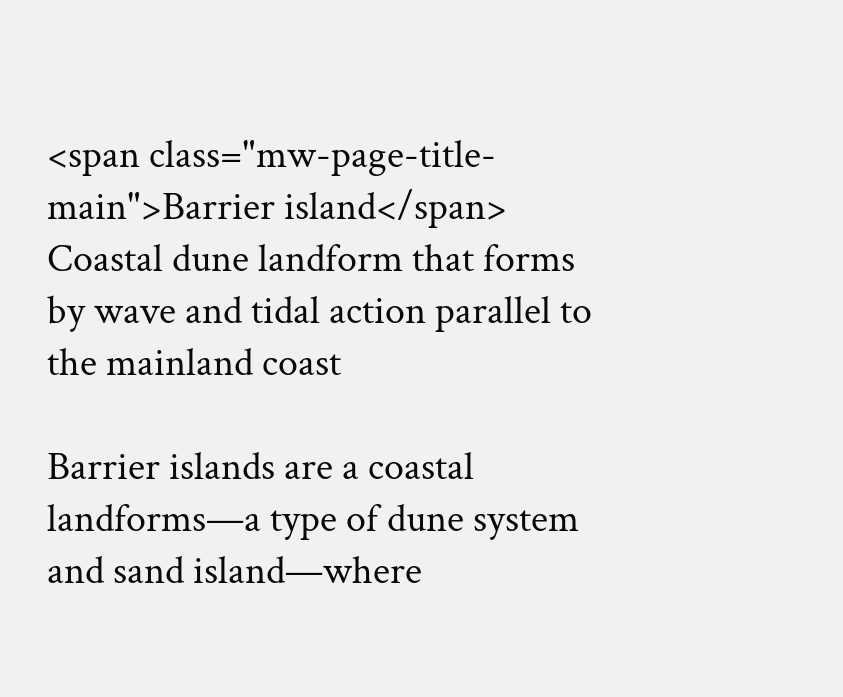<span class="mw-page-title-main">Barrier island</span> Coastal dune landform that forms by wave and tidal action parallel to the mainland coast

Barrier islands are a coastal landforms—a type of dune system and sand island—where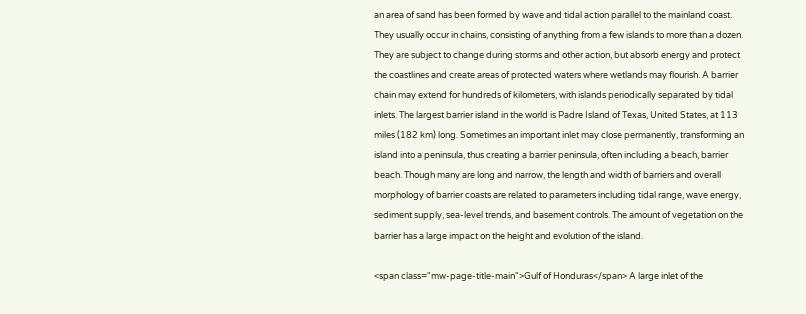an area of sand has been formed by wave and tidal action parallel to the mainland coast. They usually occur in chains, consisting of anything from a few islands to more than a dozen. They are subject to change during storms and other action, but absorb energy and protect the coastlines and create areas of protected waters where wetlands may flourish. A barrier chain may extend for hundreds of kilometers, with islands periodically separated by tidal inlets. The largest barrier island in the world is Padre Island of Texas, United States, at 113 miles (182 km) long. Sometimes an important inlet may close permanently, transforming an island into a peninsula, thus creating a barrier peninsula, often including a beach, barrier beach. Though many are long and narrow, the length and width of barriers and overall morphology of barrier coasts are related to parameters including tidal range, wave energy, sediment supply, sea-level trends, and basement controls. The amount of vegetation on the barrier has a large impact on the height and evolution of the island.

<span class="mw-page-title-main">Gulf of Honduras</span> A large inlet of the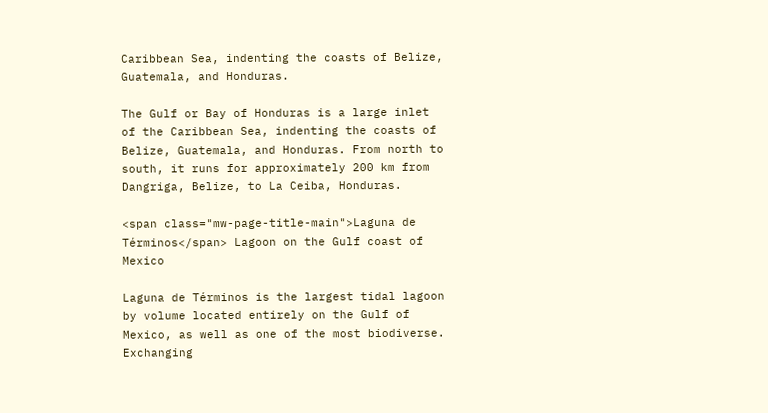Caribbean Sea, indenting the coasts of Belize, Guatemala, and Honduras.

The Gulf or Bay of Honduras is a large inlet of the Caribbean Sea, indenting the coasts of Belize, Guatemala, and Honduras. From north to south, it runs for approximately 200 km from Dangriga, Belize, to La Ceiba, Honduras.

<span class="mw-page-title-main">Laguna de Términos</span> Lagoon on the Gulf coast of Mexico

Laguna de Términos is the largest tidal lagoon by volume located entirely on the Gulf of Mexico, as well as one of the most biodiverse. Exchanging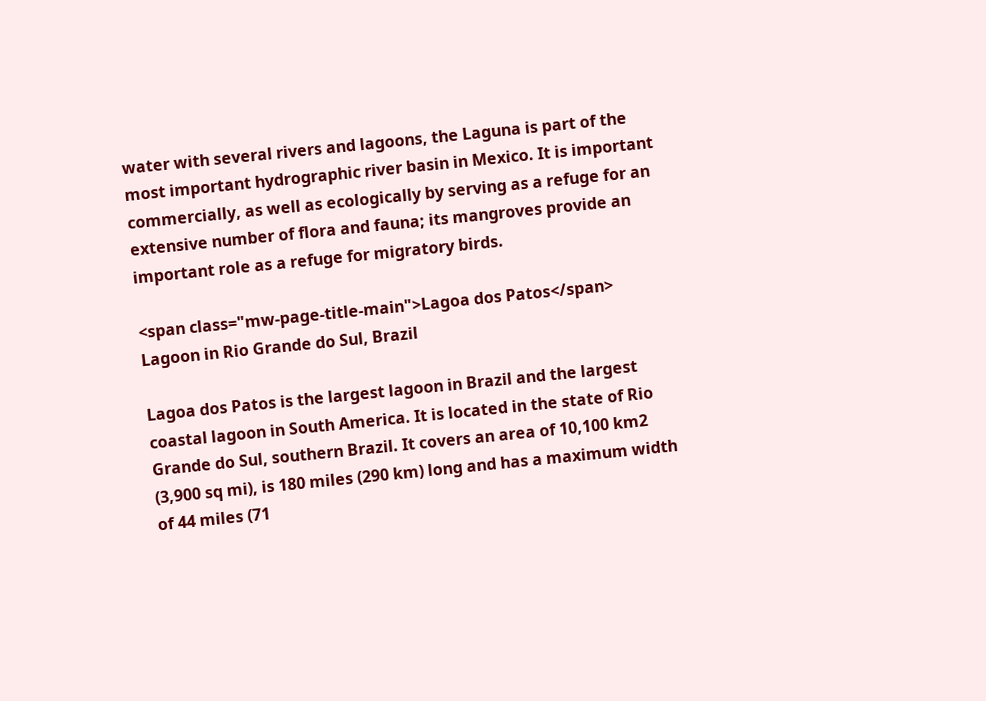water with several rivers and lagoons, the Laguna is part of the most important hydrographic river basin in Mexico. It is important commercially, as well as ecologically by serving as a refuge for an extensive number of flora and fauna; its mangroves provide an important role as a refuge for migratory birds.

<span class="mw-page-title-main">Lagoa dos Patos</span> Lagoon in Rio Grande do Sul, Brazil

Lagoa dos Patos is the largest lagoon in Brazil and the largest coastal lagoon in South America. It is located in the state of Rio Grande do Sul, southern Brazil. It covers an area of 10,100 km2 (3,900 sq mi), is 180 miles (290 km) long and has a maximum width of 44 miles (71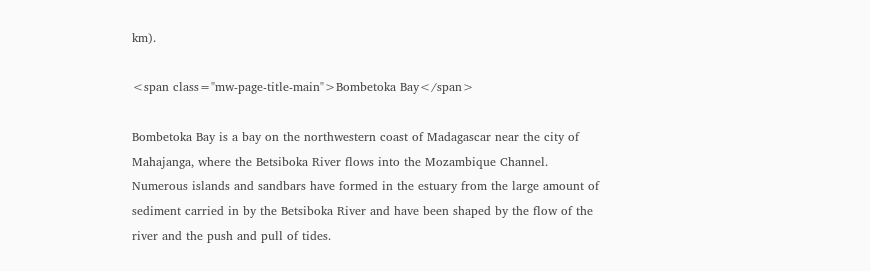km).

<span class="mw-page-title-main">Bombetoka Bay</span>

Bombetoka Bay is a bay on the northwestern coast of Madagascar near the city of Mahajanga, where the Betsiboka River flows into the Mozambique Channel. Numerous islands and sandbars have formed in the estuary from the large amount of sediment carried in by the Betsiboka River and have been shaped by the flow of the river and the push and pull of tides.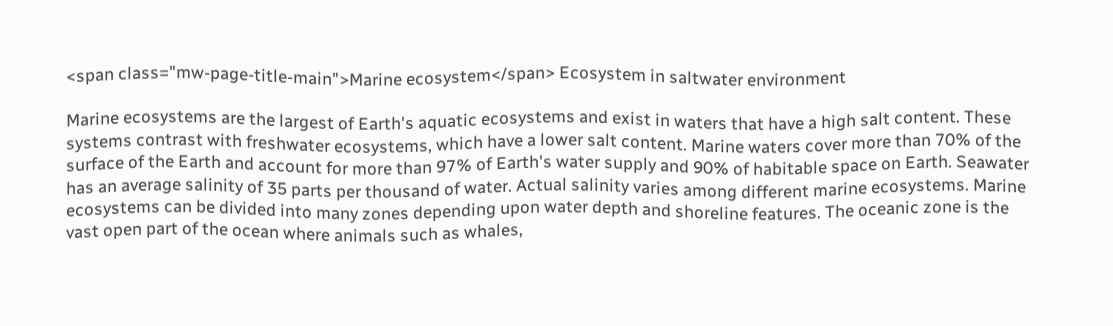<span class="mw-page-title-main">Marine ecosystem</span> Ecosystem in saltwater environment

Marine ecosystems are the largest of Earth's aquatic ecosystems and exist in waters that have a high salt content. These systems contrast with freshwater ecosystems, which have a lower salt content. Marine waters cover more than 70% of the surface of the Earth and account for more than 97% of Earth's water supply and 90% of habitable space on Earth. Seawater has an average salinity of 35 parts per thousand of water. Actual salinity varies among different marine ecosystems. Marine ecosystems can be divided into many zones depending upon water depth and shoreline features. The oceanic zone is the vast open part of the ocean where animals such as whales,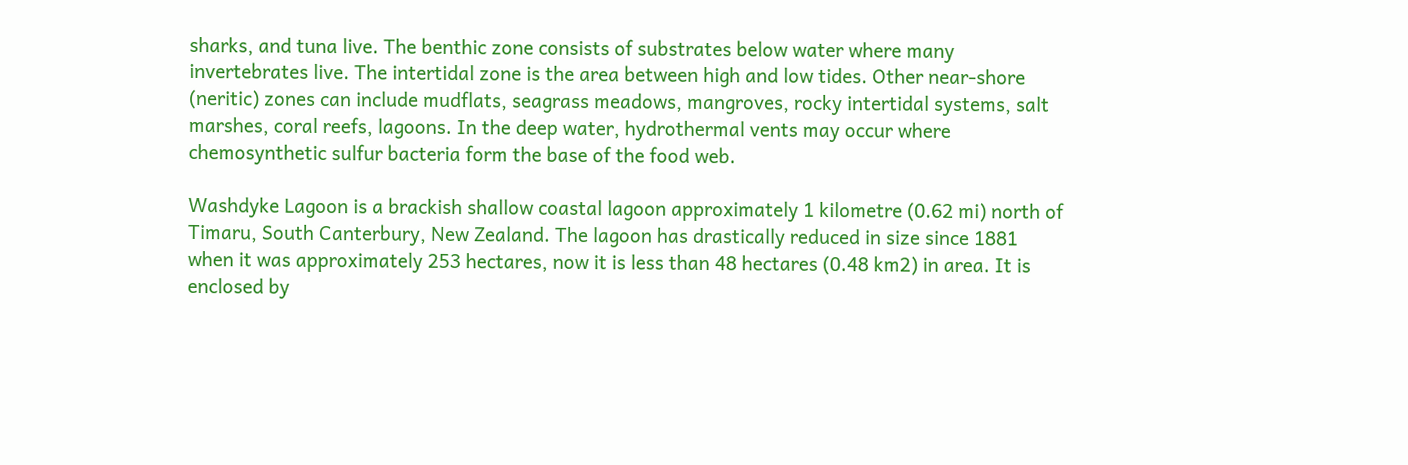sharks, and tuna live. The benthic zone consists of substrates below water where many invertebrates live. The intertidal zone is the area between high and low tides. Other near-shore (neritic) zones can include mudflats, seagrass meadows, mangroves, rocky intertidal systems, salt marshes, coral reefs, lagoons. In the deep water, hydrothermal vents may occur where chemosynthetic sulfur bacteria form the base of the food web.

Washdyke Lagoon is a brackish shallow coastal lagoon approximately 1 kilometre (0.62 mi) north of Timaru, South Canterbury, New Zealand. The lagoon has drastically reduced in size since 1881 when it was approximately 253 hectares, now it is less than 48 hectares (0.48 km2) in area. It is enclosed by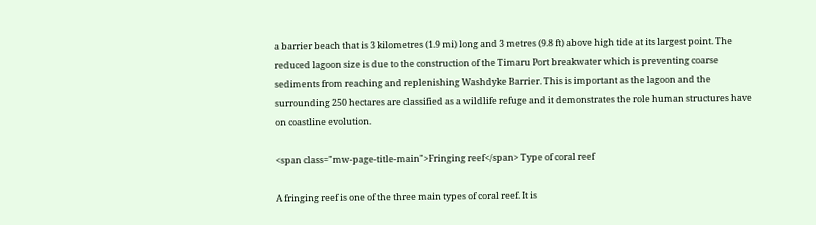a barrier beach that is 3 kilometres (1.9 mi) long and 3 metres (9.8 ft) above high tide at its largest point. The reduced lagoon size is due to the construction of the Timaru Port breakwater which is preventing coarse sediments from reaching and replenishing Washdyke Barrier. This is important as the lagoon and the surrounding 250 hectares are classified as a wildlife refuge and it demonstrates the role human structures have on coastline evolution.

<span class="mw-page-title-main">Fringing reef</span> Type of coral reef

A fringing reef is one of the three main types of coral reef. It is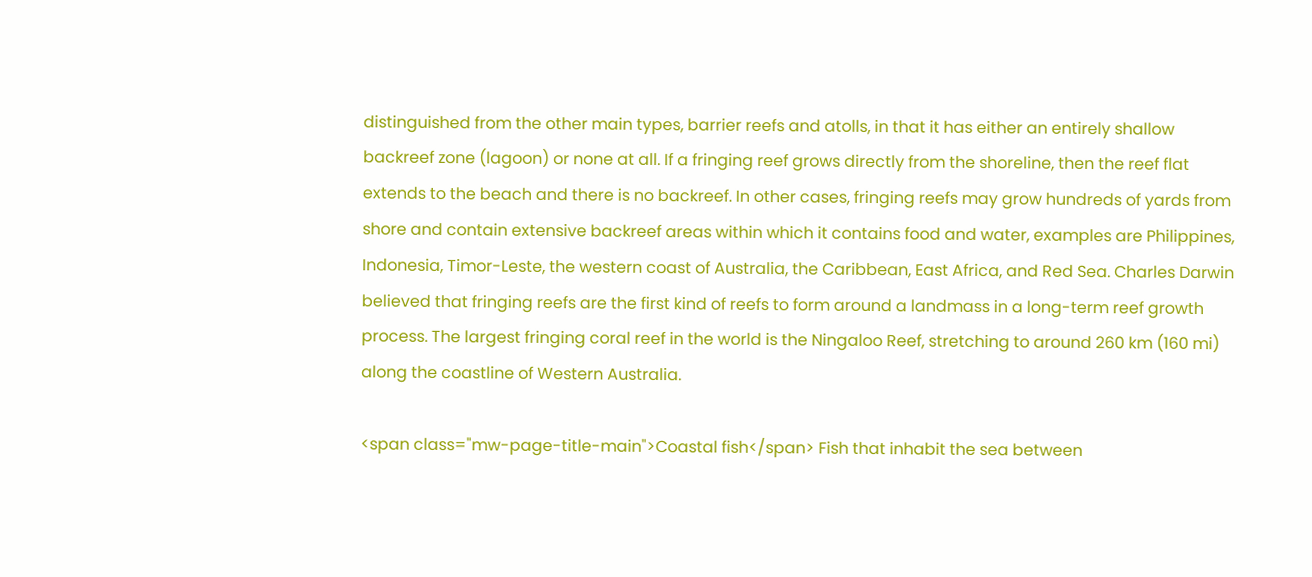distinguished from the other main types, barrier reefs and atolls, in that it has either an entirely shallow backreef zone (lagoon) or none at all. If a fringing reef grows directly from the shoreline, then the reef flat extends to the beach and there is no backreef. In other cases, fringing reefs may grow hundreds of yards from shore and contain extensive backreef areas within which it contains food and water, examples are Philippines, Indonesia, Timor-Leste, the western coast of Australia, the Caribbean, East Africa, and Red Sea. Charles Darwin believed that fringing reefs are the first kind of reefs to form around a landmass in a long-term reef growth process. The largest fringing coral reef in the world is the Ningaloo Reef, stretching to around 260 km (160 mi) along the coastline of Western Australia.

<span class="mw-page-title-main">Coastal fish</span> Fish that inhabit the sea between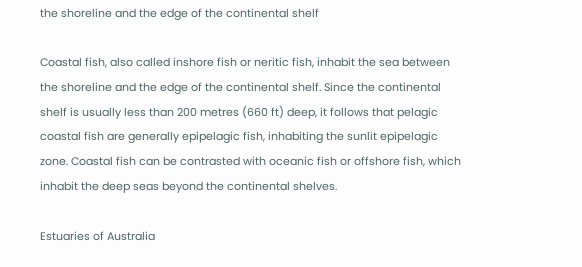the shoreline and the edge of the continental shelf

Coastal fish, also called inshore fish or neritic fish, inhabit the sea between the shoreline and the edge of the continental shelf. Since the continental shelf is usually less than 200 metres (660 ft) deep, it follows that pelagic coastal fish are generally epipelagic fish, inhabiting the sunlit epipelagic zone. Coastal fish can be contrasted with oceanic fish or offshore fish, which inhabit the deep seas beyond the continental shelves.

Estuaries of Australia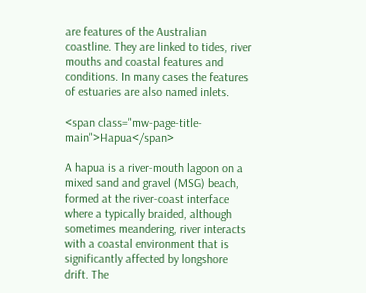are features of the Australian coastline. They are linked to tides, river mouths and coastal features and conditions. In many cases the features of estuaries are also named inlets.

<span class="mw-page-title-main">Hapua</span>

A hapua is a river-mouth lagoon on a mixed sand and gravel (MSG) beach, formed at the river-coast interface where a typically braided, although sometimes meandering, river interacts with a coastal environment that is significantly affected by longshore drift. The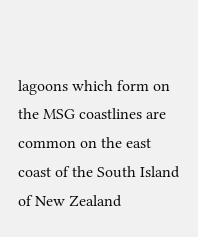lagoons which form on the MSG coastlines are common on the east coast of the South Island of New Zealand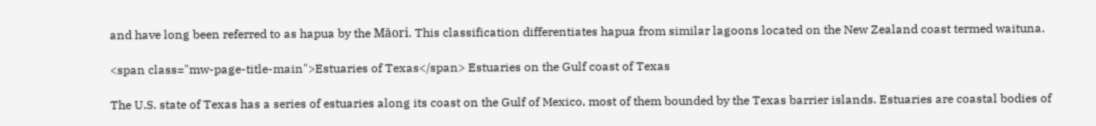and have long been referred to as hapua by the Māori. This classification differentiates hapua from similar lagoons located on the New Zealand coast termed waituna.

<span class="mw-page-title-main">Estuaries of Texas</span> Estuaries on the Gulf coast of Texas

The U.S. state of Texas has a series of estuaries along its coast on the Gulf of Mexico, most of them bounded by the Texas barrier islands. Estuaries are coastal bodies of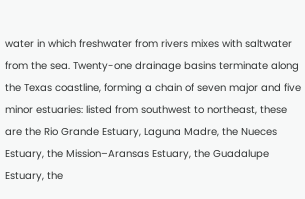water in which freshwater from rivers mixes with saltwater from the sea. Twenty-one drainage basins terminate along the Texas coastline, forming a chain of seven major and five minor estuaries: listed from southwest to northeast, these are the Rio Grande Estuary, Laguna Madre, the Nueces Estuary, the Mission–Aransas Estuary, the Guadalupe Estuary, the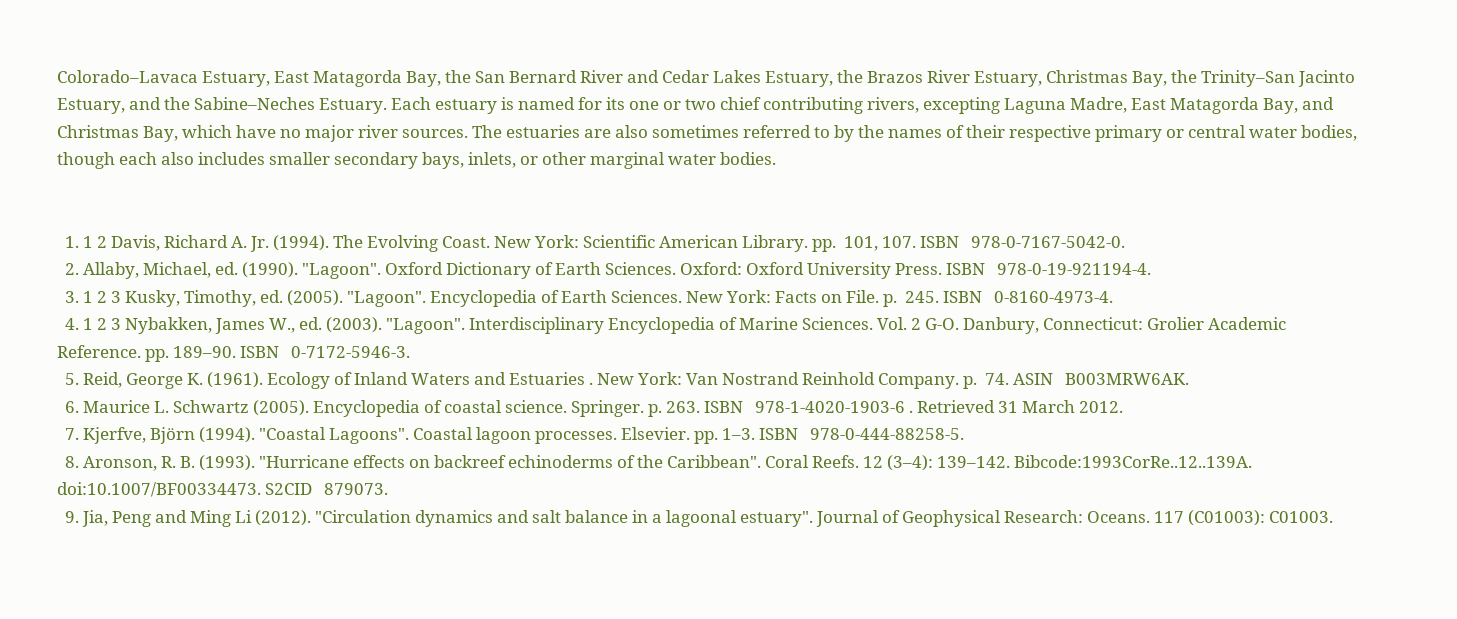Colorado–Lavaca Estuary, East Matagorda Bay, the San Bernard River and Cedar Lakes Estuary, the Brazos River Estuary, Christmas Bay, the Trinity–San Jacinto Estuary, and the Sabine–Neches Estuary. Each estuary is named for its one or two chief contributing rivers, excepting Laguna Madre, East Matagorda Bay, and Christmas Bay, which have no major river sources. The estuaries are also sometimes referred to by the names of their respective primary or central water bodies, though each also includes smaller secondary bays, inlets, or other marginal water bodies.


  1. 1 2 Davis, Richard A. Jr. (1994). The Evolving Coast. New York: Scientific American Library. pp.  101, 107. ISBN   978-0-7167-5042-0.
  2. Allaby, Michael, ed. (1990). "Lagoon". Oxford Dictionary of Earth Sciences. Oxford: Oxford University Press. ISBN   978-0-19-921194-4.
  3. 1 2 3 Kusky, Timothy, ed. (2005). "Lagoon". Encyclopedia of Earth Sciences. New York: Facts on File. p.  245. ISBN   0-8160-4973-4.
  4. 1 2 3 Nybakken, James W., ed. (2003). "Lagoon". Interdisciplinary Encyclopedia of Marine Sciences. Vol. 2 G-O. Danbury, Connecticut: Grolier Academic Reference. pp. 189–90. ISBN   0-7172-5946-3.
  5. Reid, George K. (1961). Ecology of Inland Waters and Estuaries . New York: Van Nostrand Reinhold Company. p.  74. ASIN   B003MRW6AK.
  6. Maurice L. Schwartz (2005). Encyclopedia of coastal science. Springer. p. 263. ISBN   978-1-4020-1903-6 . Retrieved 31 March 2012.
  7. Kjerfve, Björn (1994). "Coastal Lagoons". Coastal lagoon processes. Elsevier. pp. 1–3. ISBN   978-0-444-88258-5.
  8. Aronson, R. B. (1993). "Hurricane effects on backreef echinoderms of the Caribbean". Coral Reefs. 12 (3–4): 139–142. Bibcode:1993CorRe..12..139A. doi:10.1007/BF00334473. S2CID   879073.
  9. Jia, Peng and Ming Li (2012). "Circulation dynamics and salt balance in a lagoonal estuary". Journal of Geophysical Research: Oceans. 117 (C01003): C01003.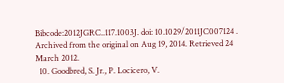Bibcode:2012JGRC..117.1003J. doi: 10.1029/2011JC007124 . Archived from the original on Aug 19, 2014. Retrieved 24 March 2012.
  10. Goodbred, S. Jr., P. Locicero, V.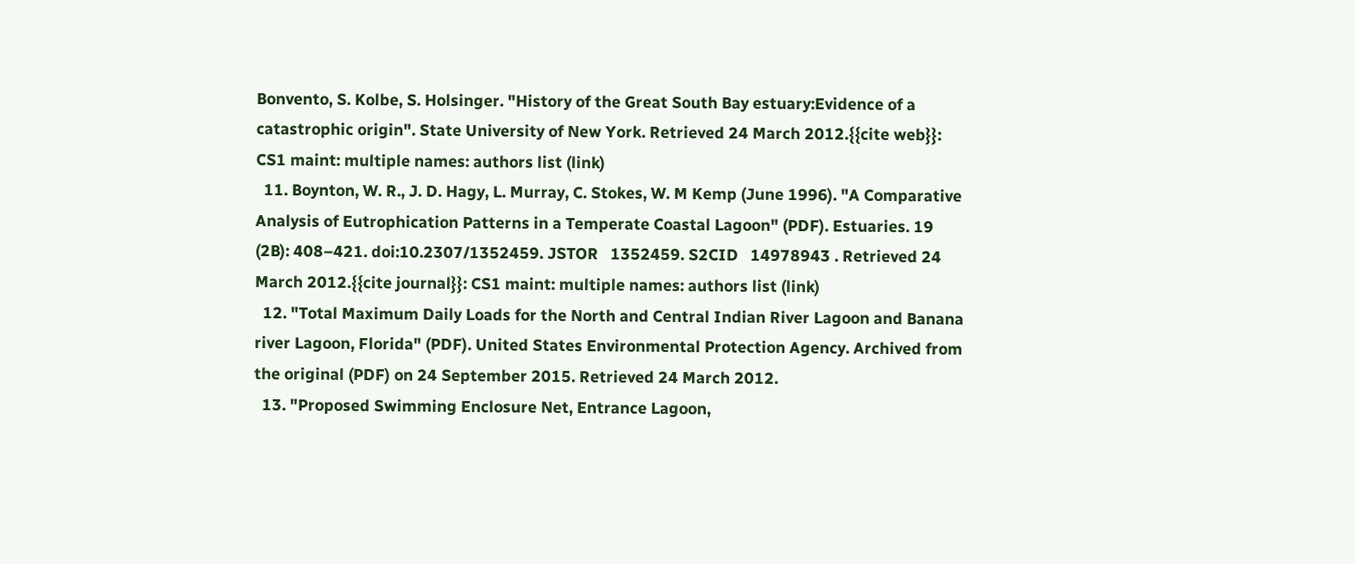Bonvento, S. Kolbe, S. Holsinger. "History of the Great South Bay estuary:Evidence of a catastrophic origin". State University of New York. Retrieved 24 March 2012.{{cite web}}: CS1 maint: multiple names: authors list (link)
  11. Boynton, W. R., J. D. Hagy, L. Murray, C. Stokes, W. M Kemp (June 1996). "A Comparative Analysis of Eutrophication Patterns in a Temperate Coastal Lagoon" (PDF). Estuaries. 19 (2B): 408–421. doi:10.2307/1352459. JSTOR   1352459. S2CID   14978943 . Retrieved 24 March 2012.{{cite journal}}: CS1 maint: multiple names: authors list (link)
  12. "Total Maximum Daily Loads for the North and Central Indian River Lagoon and Banana river Lagoon, Florida" (PDF). United States Environmental Protection Agency. Archived from the original (PDF) on 24 September 2015. Retrieved 24 March 2012.
  13. "Proposed Swimming Enclosure Net, Entrance Lagoon,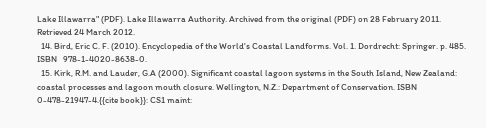Lake Illawarra" (PDF). Lake Illawarra Authority. Archived from the original (PDF) on 28 February 2011. Retrieved 24 March 2012.
  14. Bird, Eric C. F. (2010). Encyclopedia of the World's Coastal Landforms. Vol. 1. Dordrecht: Springer. p. 485. ISBN   978-1-4020-8638-0.
  15. Kirk, R.M. and Lauder, G.A (2000). Significant coastal lagoon systems in the South Island, New Zealand: coastal processes and lagoon mouth closure. Wellington, N.Z.: Department of Conservation. ISBN   0-478-21947-4.{{cite book}}: CS1 maint: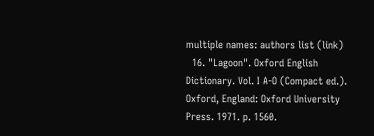multiple names: authors list (link)
  16. "Lagoon". Oxford English Dictionary. Vol. I A-O (Compact ed.). Oxford, England: Oxford University Press. 1971. p. 1560.